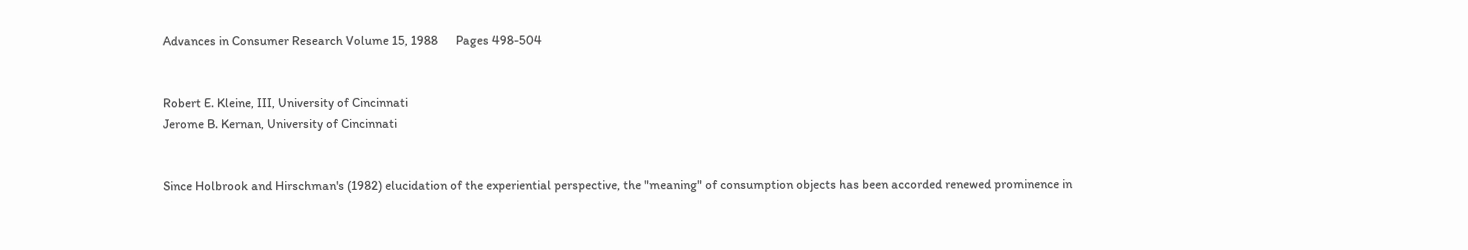Advances in Consumer Research Volume 15, 1988      Pages 498-504


Robert E. Kleine, III, University of Cincinnati
Jerome B. Kernan, University of Cincinnati


Since Holbrook and Hirschman's (1982) elucidation of the experiential perspective, the "meaning" of consumption objects has been accorded renewed prominence in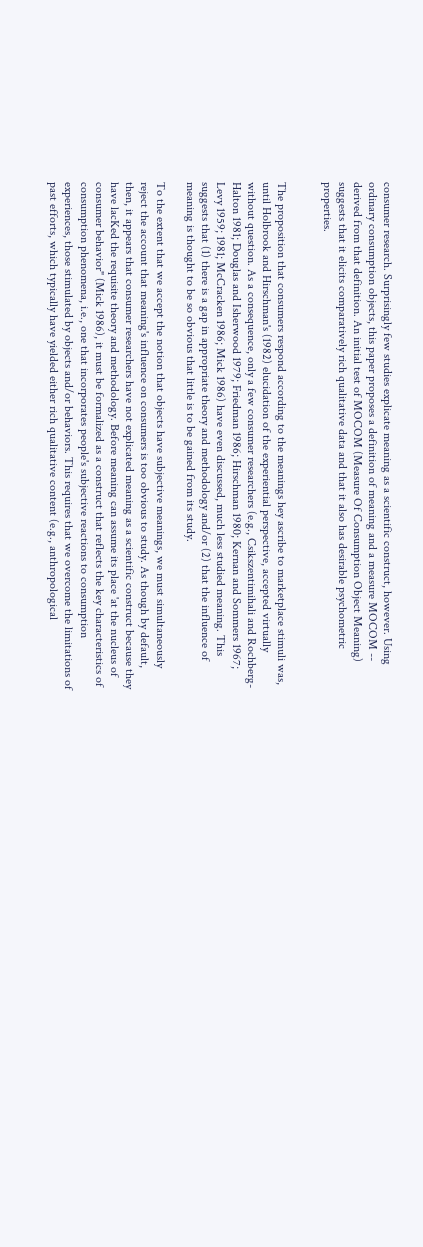consumer research. Surprisingly few studies explicate meaning as a scientific construct, however. Using ordinary consumption objects, this paper proposes a definition of meaning and a measure MOCOM -- derived from that definition. An initial test of MOCOM (Measure Of Consumption Object Meaning) suggests that it elicits comparatively rich qualitative data and that it also has desirable psychometric properties.


The proposition that consumers respond according to the meanings hey ascribe to marketplace stimuli was, until Holbrook and Hirschman's (1982) elucidation of the experiential perspective, accepted virtually without question. As a consequence, only a few consumer researchers (e.g., Csikszentimihali and Rochberg-Halton 1981; Douglas and Isherwood 1979; Friedman 1986; Hirschman 1980; Kernan and Sommers 1967; Levy 1959; 1981; McCracken 1986; Mick 1986) have even discussed, much less studied meaning. This suggests that (1) there is a gap in appropriate theory and methodology and/or (2) that the influence of meaning is thought to be so obvious that little is to be gained from its study.

To the extent that we accept the notion that objects have subjective meanings, we must simultaneously reject the account that meaning's influence on consumers is too obvious to study. As though by default, then, it appears that consumer researchers have not explicated meaning as a scientific construct because they have lacKed the requisite theory and methodology. Before meaning can assume its place 'at the nucleus of consumer behavior" (Mick 1986), it must be formalized as a construct that reflects the key characteristics of consumption phenomena, i.e., one that incorporates people's subjective reactions to consumption experiences, those stimulated by objects and/or behaviors. This requires that we overcome the limitations of past efforts, which typically have yielded either rich qualitative content (e.g., anthropological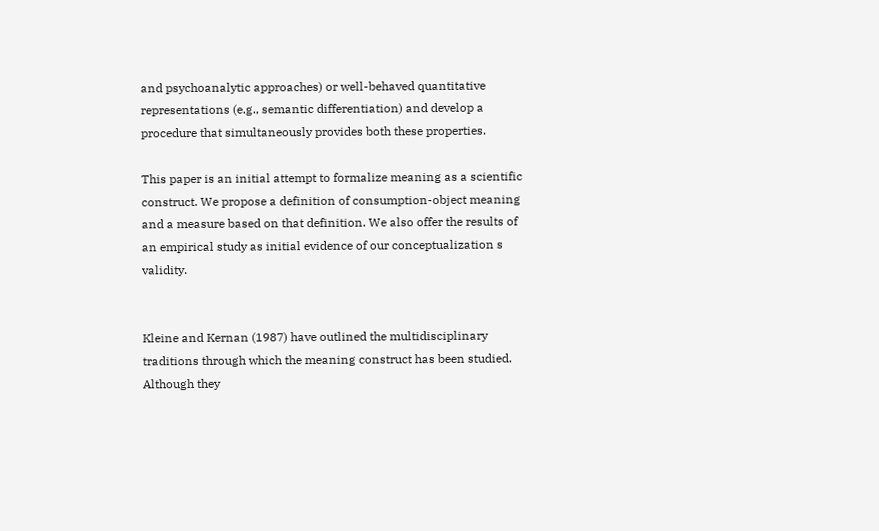and psychoanalytic approaches) or well-behaved quantitative representations (e.g., semantic differentiation) and develop a procedure that simultaneously provides both these properties.

This paper is an initial attempt to formalize meaning as a scientific construct. We propose a definition of consumption-object meaning and a measure based on that definition. We also offer the results of an empirical study as initial evidence of our conceptualization s validity.


Kleine and Kernan (1987) have outlined the multidisciplinary traditions through which the meaning construct has been studied. Although they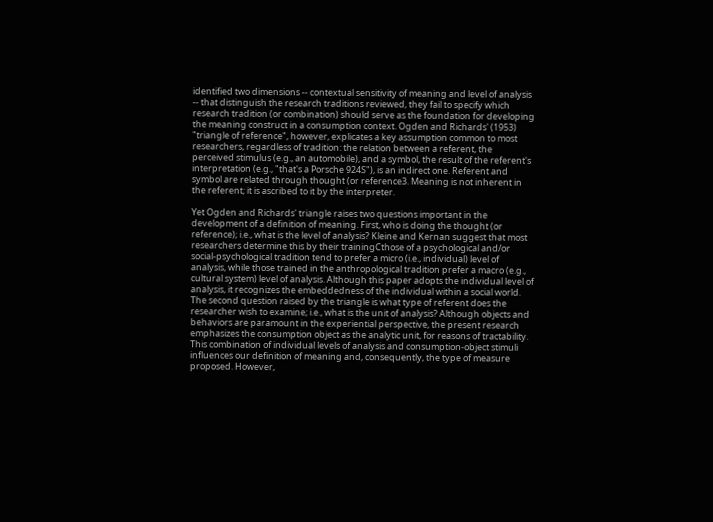identified two dimensions -- contextual sensitivity of meaning and level of analysis -- that distinguish the research traditions reviewed, they fail to specify which research tradition (or combination) should serve as the foundation for developing the meaning construct in a consumption context. Ogden and Richards' (1953) "triangle of reference", however, explicates a key assumption common to most researchers, regardless of tradition: the relation between a referent, the perceived stimulus (e.g., an automobile), and a symbol, the result of the referent's interpretation (e.g., "that's a Porsche 924S"), is an indirect one. Referent and symbol are related through thought (or reference3. Meaning is not inherent in the referent; it is ascribed to it by the interpreter.

Yet Ogden and Richards' triangle raises two questions important in the development of a definition of meaning. First, who is doing the thought (or reference); i.e., what is the level of analysis? Kleine and Kernan suggest that most researchers determine this by their trainingCthose of a psychological and/or social-psychological tradition tend to prefer a micro (i.e., individual) level of analysis, while those trained in the anthropological tradition prefer a macro (e.g., cultural system) level of analysis. Although this paper adopts the individual level of analysis, it recognizes the embeddedness of the individual within a social world. The second question raised by the triangle is what type of referent does the researcher wish to examine; i.e., what is the unit of analysis? Although objects and behaviors are paramount in the experiential perspective, the present research emphasizes the consumption object as the analytic unit, for reasons of tractability. This combination of individual levels of analysis and consumption-object stimuli influences our definition of meaning and, consequently, the type of measure proposed. However,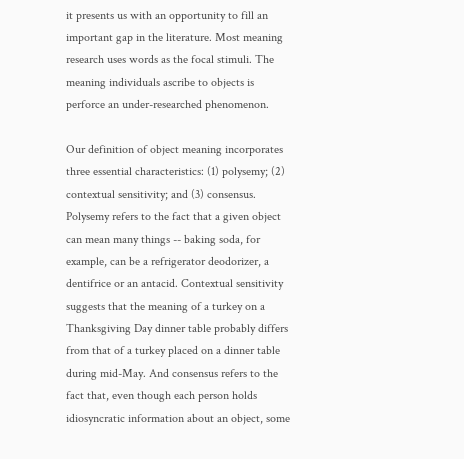it presents us with an opportunity to fill an important gap in the literature. Most meaning research uses words as the focal stimuli. The meaning individuals ascribe to objects is perforce an under-researched phenomenon.

Our definition of object meaning incorporates three essential characteristics: (1) polysemy; (2) contextual sensitivity; and (3) consensus. Polysemy refers to the fact that a given object can mean many things -- baking soda, for example, can be a refrigerator deodorizer, a dentifrice or an antacid. Contextual sensitivity suggests that the meaning of a turkey on a Thanksgiving Day dinner table probably differs from that of a turkey placed on a dinner table during mid-May. And consensus refers to the fact that, even though each person holds idiosyncratic information about an object, some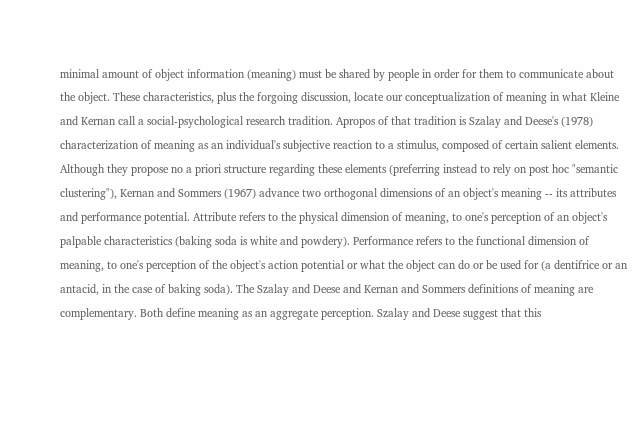minimal amount of object information (meaning) must be shared by people in order for them to communicate about the object. These characteristics, plus the forgoing discussion, locate our conceptualization of meaning in what Kleine and Kernan call a social-psychological research tradition. Apropos of that tradition is Szalay and Deese's (1978) characterization of meaning as an individual's subjective reaction to a stimulus, composed of certain salient elements. Although they propose no a priori structure regarding these elements (preferring instead to rely on post hoc "semantic clustering"), Kernan and Sommers (1967) advance two orthogonal dimensions of an object's meaning -- its attributes and performance potential. Attribute refers to the physical dimension of meaning, to one's perception of an object's palpable characteristics (baking soda is white and powdery). Performance refers to the functional dimension of meaning, to one's perception of the object's action potential or what the object can do or be used for (a dentifrice or an antacid, in the case of baking soda). The Szalay and Deese and Kernan and Sommers definitions of meaning are complementary. Both define meaning as an aggregate perception. Szalay and Deese suggest that this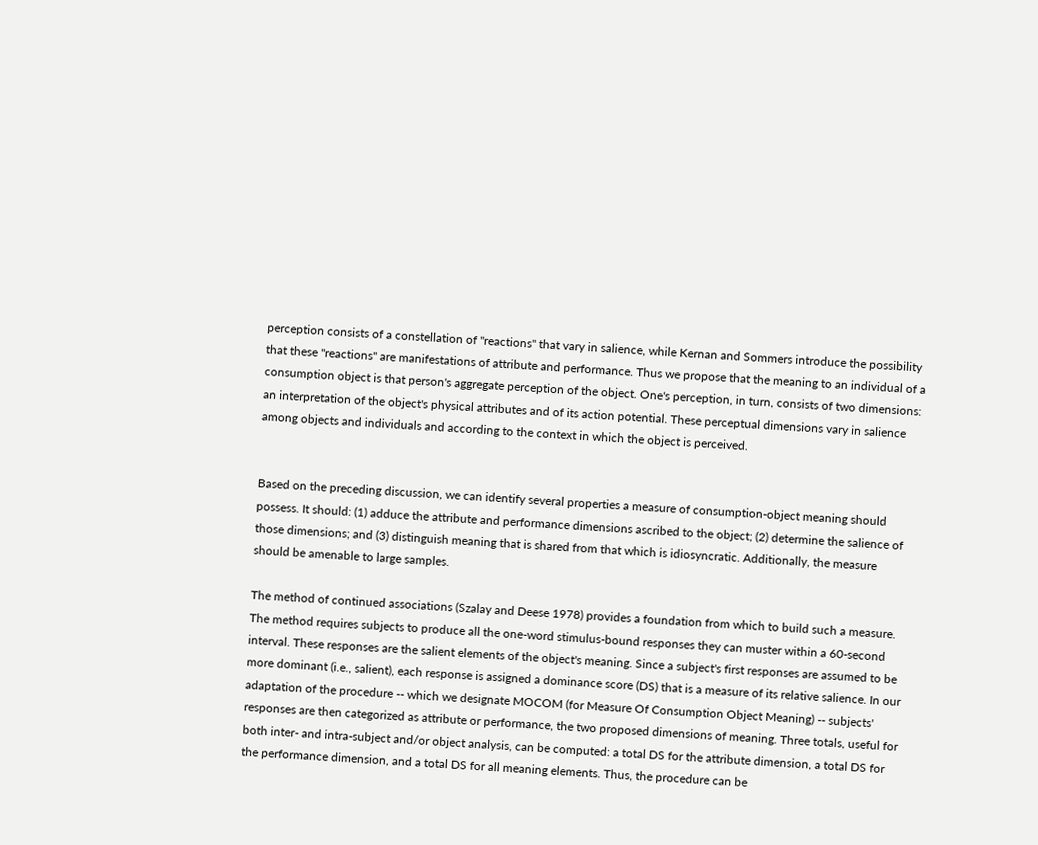perception consists of a constellation of "reactions" that vary in salience, while Kernan and Sommers introduce the possibility that these "reactions" are manifestations of attribute and performance. Thus we propose that the meaning to an individual of a consumption object is that person's aggregate perception of the object. One's perception, in turn, consists of two dimensions: an interpretation of the object's physical attributes and of its action potential. These perceptual dimensions vary in salience among objects and individuals and according to the context in which the object is perceived.


Based on the preceding discussion, we can identify several properties a measure of consumption-object meaning should possess. It should: (1) adduce the attribute and performance dimensions ascribed to the object; (2) determine the salience of those dimensions; and (3) distinguish meaning that is shared from that which is idiosyncratic. Additionally, the measure should be amenable to large samples.

The method of continued associations (Szalay and Deese 1978) provides a foundation from which to build such a measure. The method requires subjects to produce all the one-word stimulus-bound responses they can muster within a 60-second interval. These responses are the salient elements of the object's meaning. Since a subject's first responses are assumed to be more dominant (i.e., salient), each response is assigned a dominance score (DS) that is a measure of its relative salience. In our adaptation of the procedure -- which we designate MOCOM (for Measure Of Consumption Object Meaning) -- subjects' responses are then categorized as attribute or performance, the two proposed dimensions of meaning. Three totals, useful for both inter- and intra-subject and/or object analysis, can be computed: a total DS for the attribute dimension, a total DS for the performance dimension, and a total DS for all meaning elements. Thus, the procedure can be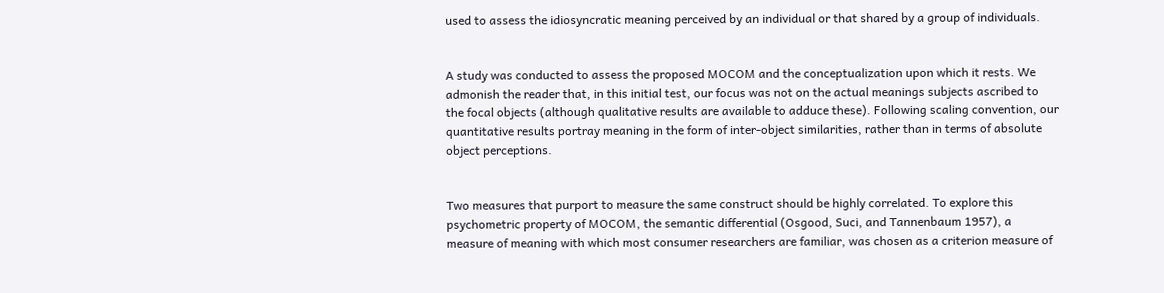used to assess the idiosyncratic meaning perceived by an individual or that shared by a group of individuals.


A study was conducted to assess the proposed MOCOM and the conceptualization upon which it rests. We admonish the reader that, in this initial test, our focus was not on the actual meanings subjects ascribed to the focal objects (although qualitative results are available to adduce these). Following scaling convention, our quantitative results portray meaning in the form of inter-object similarities, rather than in terms of absolute object perceptions.


Two measures that purport to measure the same construct should be highly correlated. To explore this psychometric property of MOCOM, the semantic differential (Osgood, Suci, and Tannenbaum 1957), a measure of meaning with which most consumer researchers are familiar, was chosen as a criterion measure of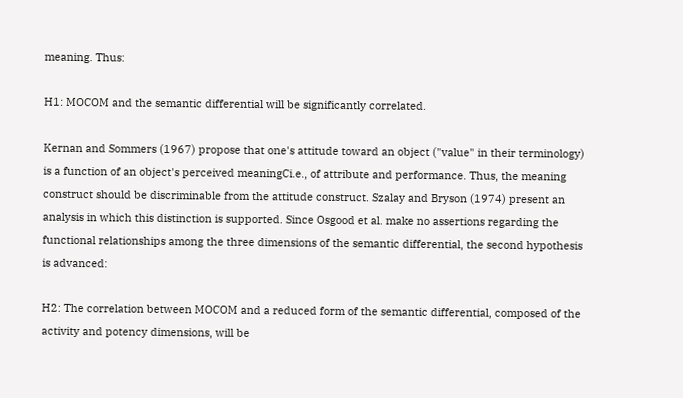meaning. Thus:

H1: MOCOM and the semantic differential will be significantly correlated.

Kernan and Sommers (1967) propose that one's attitude toward an object ("value" in their terminology) is a function of an object's perceived meaningCi.e., of attribute and performance. Thus, the meaning construct should be discriminable from the attitude construct. Szalay and Bryson (1974) present an analysis in which this distinction is supported. Since Osgood et al. make no assertions regarding the functional relationships among the three dimensions of the semantic differential, the second hypothesis is advanced:

H2: The correlation between MOCOM and a reduced form of the semantic differential, composed of the activity and potency dimensions, will be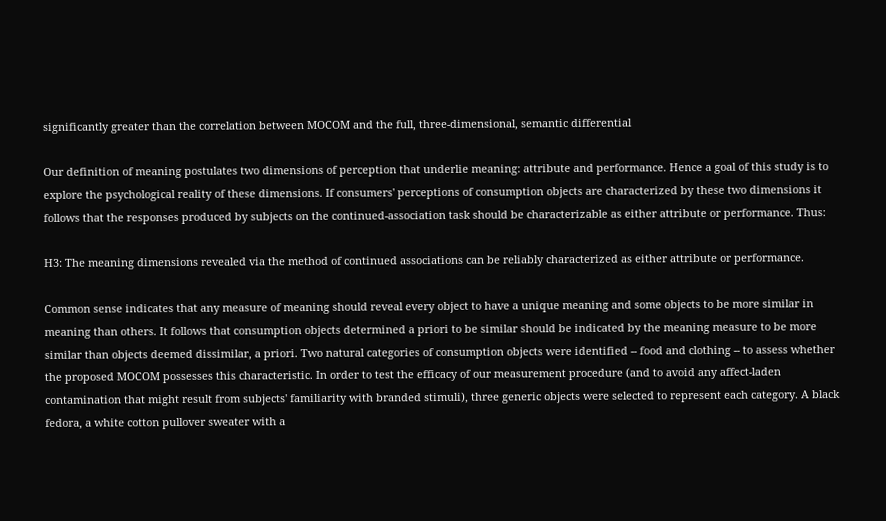significantly greater than the correlation between MOCOM and the full, three-dimensional, semantic differential

Our definition of meaning postulates two dimensions of perception that underlie meaning: attribute and performance. Hence a goal of this study is to explore the psychological reality of these dimensions. If consumers' perceptions of consumption objects are characterized by these two dimensions it follows that the responses produced by subjects on the continued-association task should be characterizable as either attribute or performance. Thus:

H3: The meaning dimensions revealed via the method of continued associations can be reliably characterized as either attribute or performance.

Common sense indicates that any measure of meaning should reveal every object to have a unique meaning and some objects to be more similar in meaning than others. It follows that consumption objects determined a priori to be similar should be indicated by the meaning measure to be more similar than objects deemed dissimilar, a priori. Two natural categories of consumption objects were identified -- food and clothing -- to assess whether the proposed MOCOM possesses this characteristic. In order to test the efficacy of our measurement procedure (and to avoid any affect-laden contamination that might result from subjects' familiarity with branded stimuli), three generic objects were selected to represent each category. A black fedora, a white cotton pullover sweater with a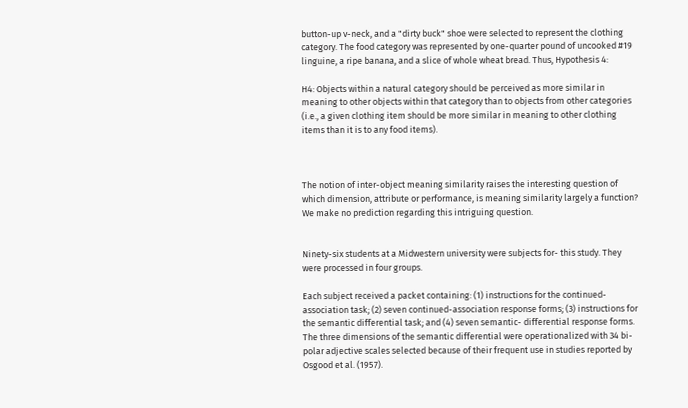button-up v-neck, and a "dirty buck" shoe were selected to represent the clothing category. The food category was represented by one-quarter pound of uncooked #19 linguine, a ripe banana, and a slice of whole wheat bread. Thus, Hypothesis 4:

H4: Objects within a natural category should be perceived as more similar in meaning to other objects within that category than to objects from other categories (i.e., a given clothing item should be more similar in meaning to other clothing items than it is to any food items).



The notion of inter-object meaning similarity raises the interesting question of which dimension, attribute or performance, is meaning similarity largely a function? We make no prediction regarding this intriguing question.


Ninety-six students at a Midwestern university were subjects for- this study. They were processed in four groups.

Each subject received a packet containing: (1) instructions for the continued-association task; (2) seven continued-association response forms; (3) instructions for the semantic differential task; and (4) seven semantic- differential response forms. The three dimensions of the semantic differential were operationalized with 34 bi-polar adjective scales selected because of their frequent use in studies reported by Osgood et al. (1957).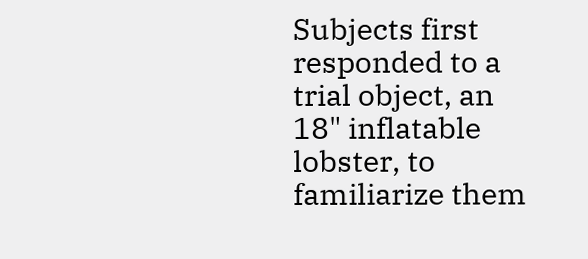Subjects first responded to a trial object, an 18" inflatable lobster, to familiarize them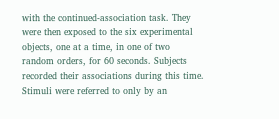with the continued-association task. They were then exposed to the six experimental objects, one at a time, in one of two random orders, for 60 seconds. Subjects recorded their associations during this time. Stimuli were referred to only by an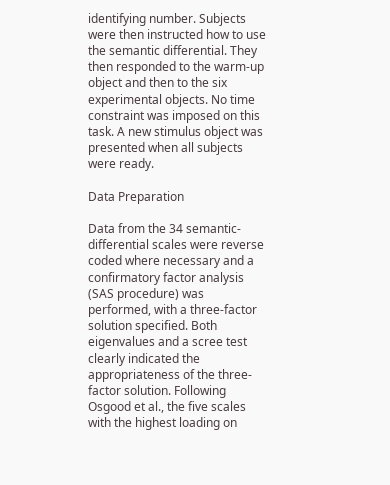identifying number. Subjects were then instructed how to use the semantic differential. They then responded to the warm-up object and then to the six experimental objects. No time constraint was imposed on this task. A new stimulus object was presented when all subjects were ready.

Data Preparation

Data from the 34 semantic-differential scales were reverse coded where necessary and a confirmatory factor analysis (SAS procedure) was performed, with a three-factor solution specified. Both eigenvalues and a scree test clearly indicated the appropriateness of the three-factor solution. Following Osgood et al., the five scales with the highest loading on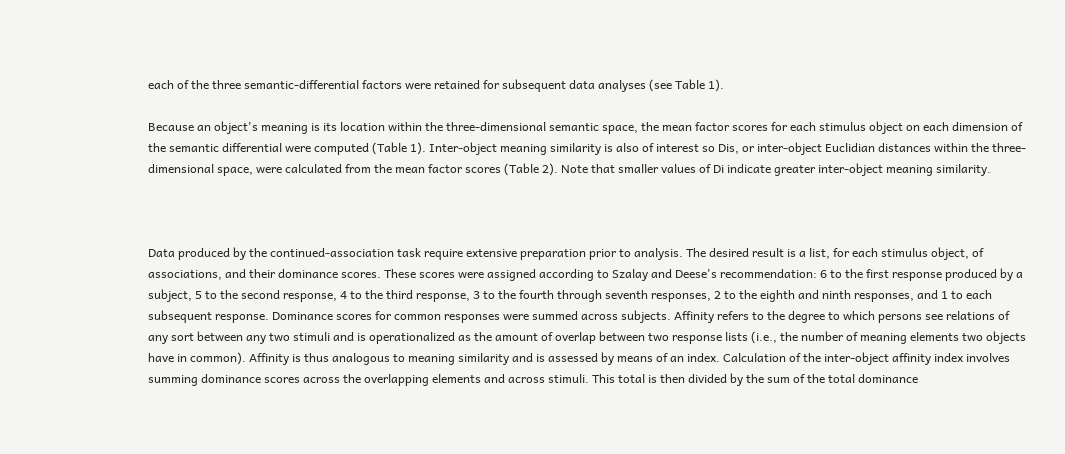each of the three semantic-differential factors were retained for subsequent data analyses (see Table 1).

Because an object's meaning is its location within the three-dimensional semantic space, the mean factor scores for each stimulus object on each dimension of the semantic differential were computed (Table 1). Inter-object meaning similarity is also of interest so Dis, or inter-object Euclidian distances within the three-dimensional space, were calculated from the mean factor scores (Table 2). Note that smaller values of Di indicate greater inter-object meaning similarity.



Data produced by the continued-association task require extensive preparation prior to analysis. The desired result is a list, for each stimulus object, of associations, and their dominance scores. These scores were assigned according to Szalay and Deese's recommendation: 6 to the first response produced by a subject, 5 to the second response, 4 to the third response, 3 to the fourth through seventh responses, 2 to the eighth and ninth responses, and 1 to each subsequent response. Dominance scores for common responses were summed across subjects. Affinity refers to the degree to which persons see relations of any sort between any two stimuli and is operationalized as the amount of overlap between two response lists (i.e., the number of meaning elements two objects have in common). Affinity is thus analogous to meaning similarity and is assessed by means of an index. Calculation of the inter-object affinity index involves summing dominance scores across the overlapping elements and across stimuli. This total is then divided by the sum of the total dominance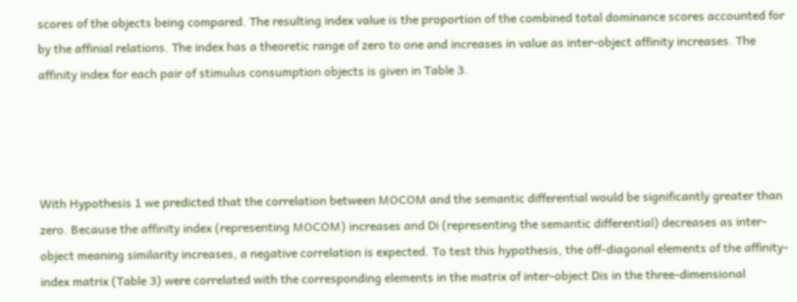scores of the objects being compared. The resulting index value is the proportion of the combined total dominance scores accounted for by the affinial relations. The index has a theoretic range of zero to one and increases in value as inter-object affinity increases. The affinity index for each pair of stimulus consumption objects is given in Table 3.




With Hypothesis 1 we predicted that the correlation between MOCOM and the semantic differential would be significantly greater than zero. Because the affinity index (representing MOCOM) increases and Di (representing the semantic differential) decreases as inter-object meaning similarity increases, a negative correlation is expected. To test this hypothesis, the off-diagonal elements of the affinity-index matrix (Table 3) were correlated with the corresponding elements in the matrix of inter-object Dis in the three-dimensional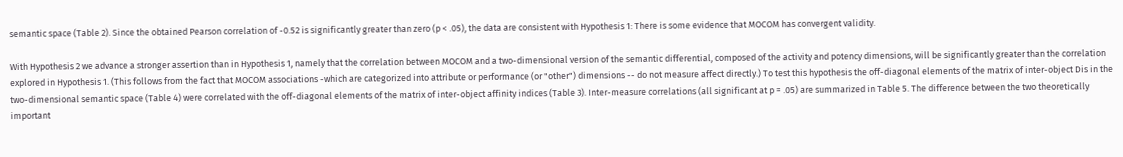semantic space (Table 2). Since the obtained Pearson correlation of -0.52 is significantly greater than zero (p < .05), the data are consistent with Hypothesis 1: There is some evidence that MOCOM has convergent validity.

With Hypothesis 2 we advance a stronger assertion than in Hypothesis 1, namely that the correlation between MOCOM and a two-dimensional version of the semantic differential, composed of the activity and potency dimensions, will be significantly greater than the correlation explored in Hypothesis 1. (This follows from the fact that MOCOM associations -which are categorized into attribute or performance (or "other") dimensions -- do not measure affect directly.) To test this hypothesis the off-diagonal elements of the matrix of inter-object Dis in the two-dimensional semantic space (Table 4) were correlated with the off-diagonal elements of the matrix of inter-object affinity indices (Table 3). Inter-measure correlations (all significant at p = .05) are summarized in Table 5. The difference between the two theoretically important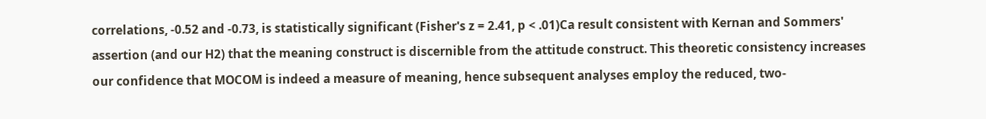correlations, -0.52 and -0.73, is statistically significant (Fisher's z = 2.41, p < .01)Ca result consistent with Kernan and Sommers' assertion (and our H2) that the meaning construct is discernible from the attitude construct. This theoretic consistency increases our confidence that MOCOM is indeed a measure of meaning, hence subsequent analyses employ the reduced, two-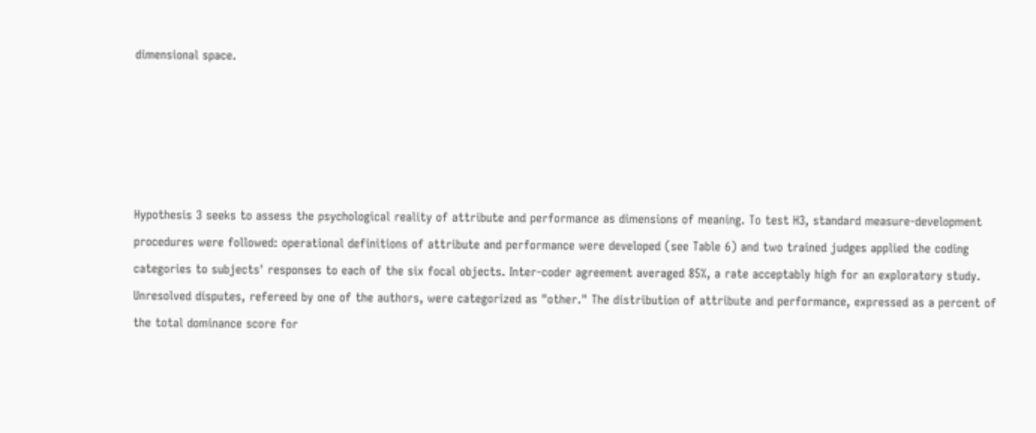dimensional space.





Hypothesis 3 seeks to assess the psychological reality of attribute and performance as dimensions of meaning. To test H3, standard measure-development procedures were followed: operational definitions of attribute and performance were developed (see Table 6) and two trained judges applied the coding categories to subjects' responses to each of the six focal objects. Inter-coder agreement averaged 85%, a rate acceptably high for an exploratory study. Unresolved disputes, refereed by one of the authors, were categorized as "other." The distribution of attribute and performance, expressed as a percent of the total dominance score for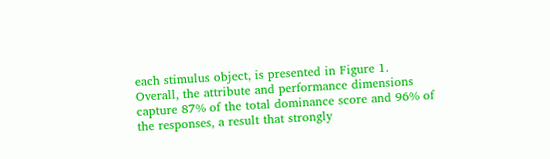each stimulus object, is presented in Figure 1. Overall, the attribute and performance dimensions capture 87% of the total dominance score and 96% of the responses, a result that strongly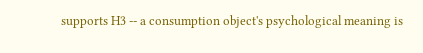supports H3 -- a consumption object's psychological meaning is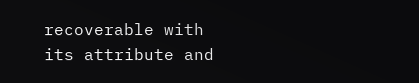recoverable with its attribute and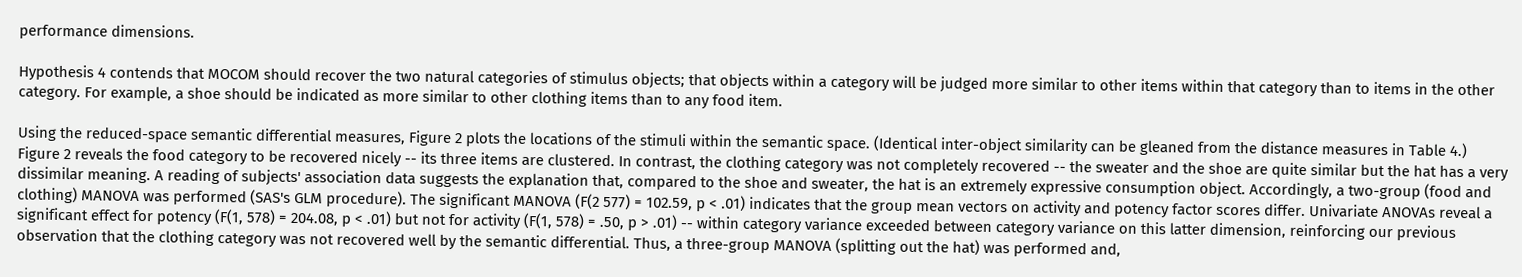performance dimensions.

Hypothesis 4 contends that MOCOM should recover the two natural categories of stimulus objects; that objects within a category will be judged more similar to other items within that category than to items in the other category. For example, a shoe should be indicated as more similar to other clothing items than to any food item.

Using the reduced-space semantic differential measures, Figure 2 plots the locations of the stimuli within the semantic space. (Identical inter-object similarity can be gleaned from the distance measures in Table 4.) Figure 2 reveals the food category to be recovered nicely -- its three items are clustered. In contrast, the clothing category was not completely recovered -- the sweater and the shoe are quite similar but the hat has a very dissimilar meaning. A reading of subjects' association data suggests the explanation that, compared to the shoe and sweater, the hat is an extremely expressive consumption object. Accordingly, a two-group (food and clothing) MANOVA was performed (SAS's GLM procedure). The significant MANOVA (F(2 577) = 102.59, p < .01) indicates that the group mean vectors on activity and potency factor scores differ. Univariate ANOVAs reveal a significant effect for potency (F(1, 578) = 204.08, p < .01) but not for activity (F(1, 578) = .50, p > .01) -- within category variance exceeded between category variance on this latter dimension, reinforcing our previous observation that the clothing category was not recovered well by the semantic differential. Thus, a three-group MANOVA (splitting out the hat) was performed and,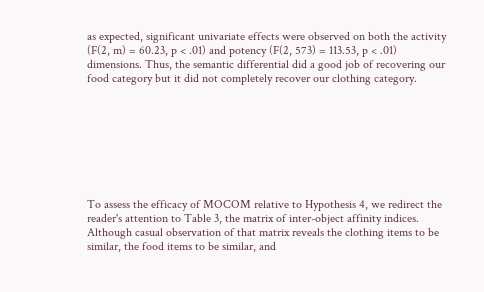as expected, significant univariate effects were observed on both the activity (F(2, m) = 60.23, p < .01) and potency (F(2, 573) = 113.53, p < .01) dimensions. Thus, the semantic differential did a good job of recovering our food category but it did not completely recover our clothing category.








To assess the efficacy of MOCOM relative to Hypothesis 4, we redirect the reader's attention to Table 3, the matrix of inter-object affinity indices. Although casual observation of that matrix reveals the clothing items to be similar, the food items to be similar, and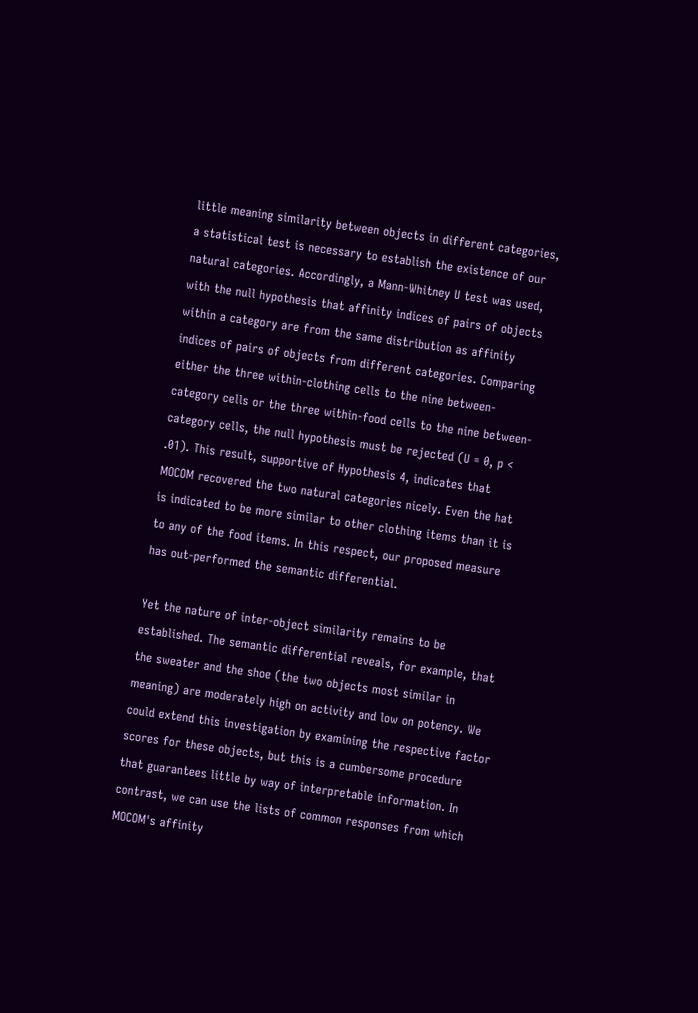little meaning similarity between objects in different categories, a statistical test is necessary to establish the existence of our natural categories. Accordingly, a Mann-Whitney U test was used, with the null hypothesis that affinity indices of pairs of objects within a category are from the same distribution as affinity indices of pairs of objects from different categories. Comparing either the three within-clothing cells to the nine between-category cells or the three within-food cells to the nine between-category cells, the null hypothesis must be rejected (U = 0, p < .01). This result, supportive of Hypothesis 4, indicates that MOCOM recovered the two natural categories nicely. Even the hat is indicated to be more similar to other clothing items than it is to any of the food items. In this respect, our proposed measure has out-performed the semantic differential.

Yet the nature of inter-object similarity remains to be established. The semantic differential reveals, for example, that the sweater and the shoe (the two objects most similar in meaning) are moderately high on activity and low on potency. We could extend this investigation by examining the respective factor scores for these objects, but this is a cumbersome procedure that guarantees little by way of interpretable information. In contrast, we can use the lists of common responses from which MOCOM's affinity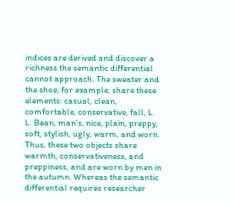indices are derived and discover a richness the semantic differential cannot approach. The sweater and the shoe, for example, share these elements: casual, clean, comfortable, conservative, fall, L. L. Bean, man's, nice, plain, preppy, soft, stylish, ugly, warm, and worn. Thus, these two objects share warmth, conservativeness, and preppiness, and are worn by men in the autumn. Whereas the semantic differential requires researcher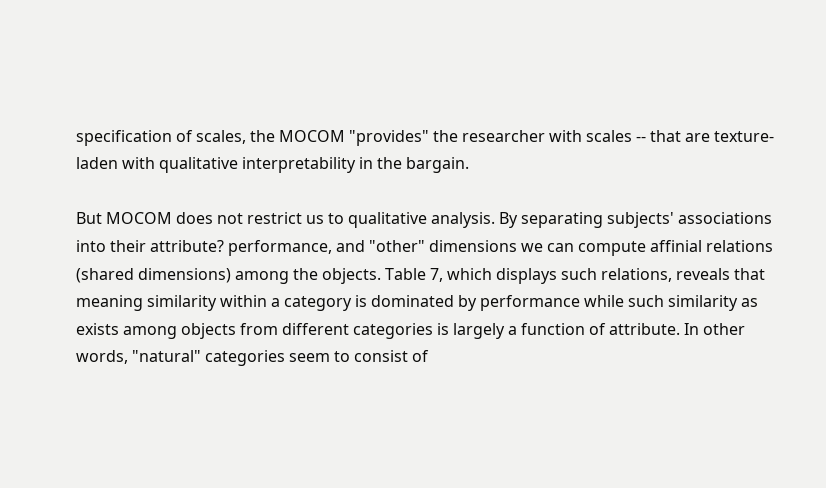specification of scales, the MOCOM "provides" the researcher with scales -- that are texture-laden with qualitative interpretability in the bargain.

But MOCOM does not restrict us to qualitative analysis. By separating subjects' associations into their attribute? performance, and "other" dimensions we can compute affinial relations (shared dimensions) among the objects. Table 7, which displays such relations, reveals that meaning similarity within a category is dominated by performance while such similarity as exists among objects from different categories is largely a function of attribute. In other words, "natural" categories seem to consist of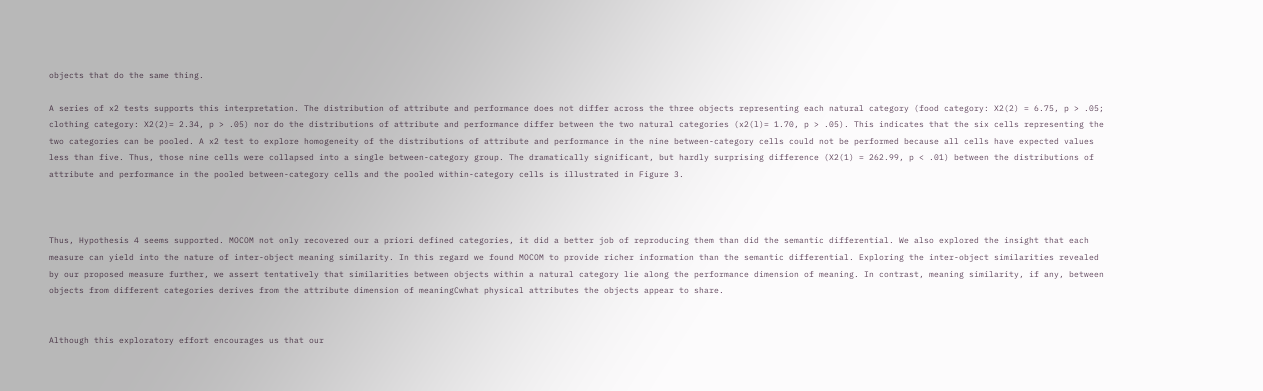objects that do the same thing.

A series of x2 tests supports this interpretation. The distribution of attribute and performance does not differ across the three objects representing each natural category (food category: X2(2) = 6.75, p > .05; clothing category: X2(2)= 2.34, p > .05) nor do the distributions of attribute and performance differ between the two natural categories (x2(l)= 1.70, p > .05). This indicates that the six cells representing the two categories can be pooled. A x2 test to explore homogeneity of the distributions of attribute and performance in the nine between-category cells could not be performed because all cells have expected values less than five. Thus, those nine cells were collapsed into a single between-category group. The dramatically significant, but hardly surprising difference (X2(1) = 262.99, p < .01) between the distributions of attribute and performance in the pooled between-category cells and the pooled within-category cells is illustrated in Figure 3.



Thus, Hypothesis 4 seems supported. MOCOM not only recovered our a priori defined categories, it did a better job of reproducing them than did the semantic differential. We also explored the insight that each measure can yield into the nature of inter-object meaning similarity. In this regard we found MOCOM to provide richer information than the semantic differential. Exploring the inter-object similarities revealed by our proposed measure further, we assert tentatively that similarities between objects within a natural category lie along the performance dimension of meaning. In contrast, meaning similarity, if any, between objects from different categories derives from the attribute dimension of meaningCwhat physical attributes the objects appear to share.


Although this exploratory effort encourages us that our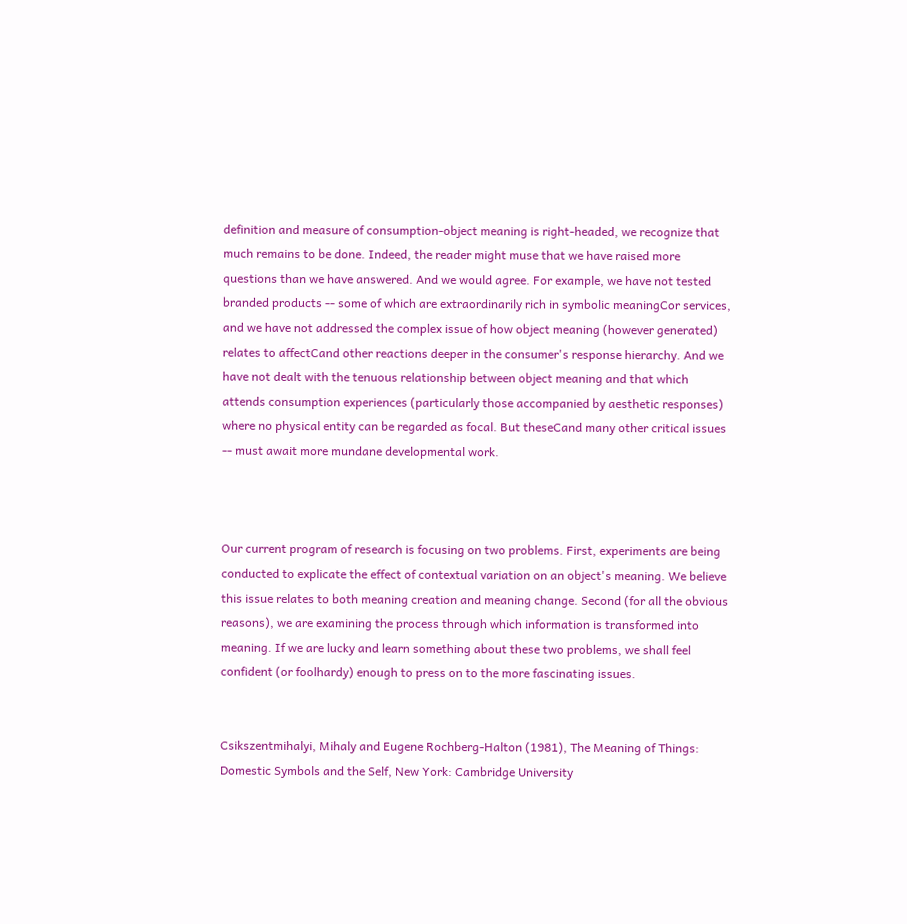definition and measure of consumption-object meaning is right-headed, we recognize that much remains to be done. Indeed, the reader might muse that we have raised more questions than we have answered. And we would agree. For example, we have not tested branded products -- some of which are extraordinarily rich in symbolic meaningCor services, and we have not addressed the complex issue of how object meaning (however generated) relates to affectCand other reactions deeper in the consumer's response hierarchy. And we have not dealt with the tenuous relationship between object meaning and that which attends consumption experiences (particularly those accompanied by aesthetic responses) where no physical entity can be regarded as focal. But theseCand many other critical issues -- must await more mundane developmental work.



Our current program of research is focusing on two problems. First, experiments are being conducted to explicate the effect of contextual variation on an object's meaning. We believe this issue relates to both meaning creation and meaning change. Second (for all the obvious reasons), we are examining the process through which information is transformed into meaning. If we are lucky and learn something about these two problems, we shall feel confident (or foolhardy) enough to press on to the more fascinating issues.


Csikszentmihalyi, Mihaly and Eugene Rochberg-Halton (1981), The Meaning of Things: Domestic Symbols and the Self, New York: Cambridge University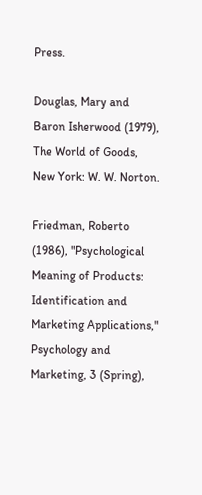Press.

Douglas, Mary and Baron Isherwood (1979), The World of Goods, New York: W. W. Norton.

Friedman, Roberto (1986), "Psychological Meaning of Products: Identification and Marketing Applications," Psychology and Marketing, 3 (Spring),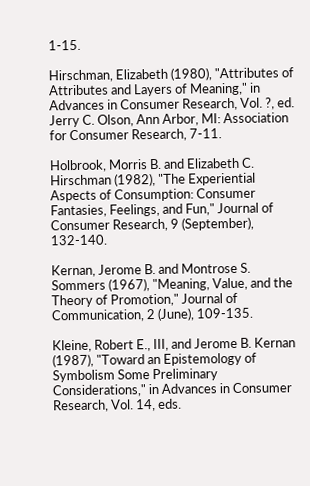1-15.

Hirschman, Elizabeth (1980), "Attributes of Attributes and Layers of Meaning," in Advances in Consumer Research, Vol. ?, ed. Jerry C. Olson, Ann Arbor, MI: Association for Consumer Research, 7-11.

Holbrook, Morris B. and Elizabeth C. Hirschman (1982), "The Experiential Aspects of Consumption: Consumer Fantasies, Feelings, and Fun," Journal of Consumer Research, 9 (September), 132-140.

Kernan, Jerome B. and Montrose S. Sommers (1967), "Meaning, Value, and the Theory of Promotion," Journal of Communication, 2 (June), 109-135.

Kleine, Robert E., III, and Jerome B. Kernan (1987), "Toward an Epistemology of Symbolism Some Preliminary Considerations," in Advances in Consumer Research, Vol. 14, eds.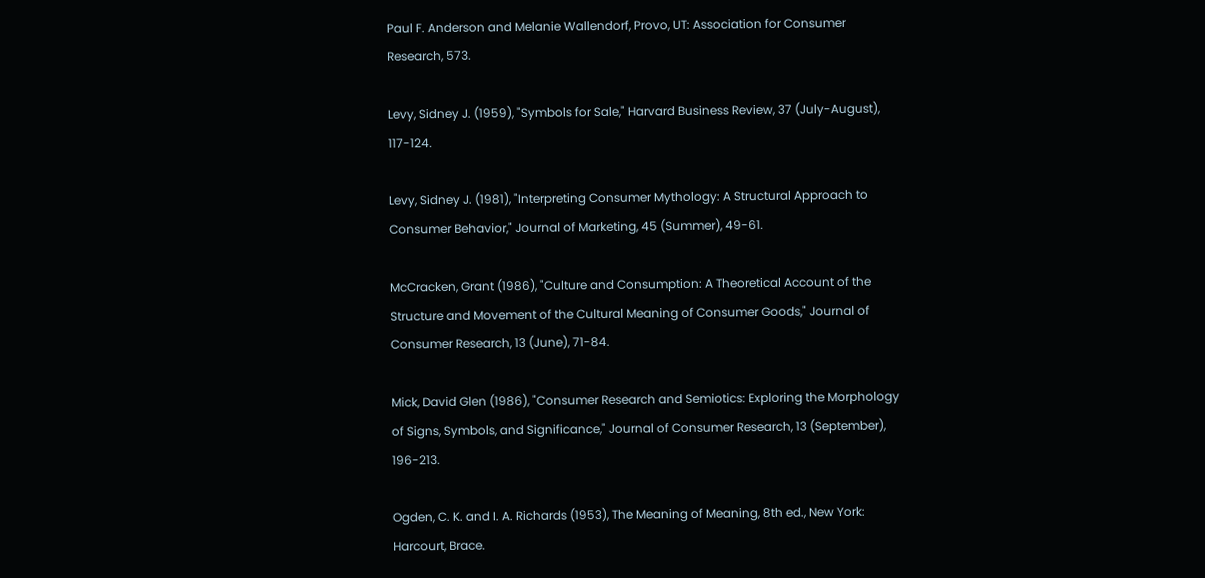Paul F. Anderson and Melanie Wallendorf, Provo, UT: Association for Consumer Research, 573.

Levy, Sidney J. (1959), "Symbols for Sale," Harvard Business Review, 37 (July-August), 117-124.

Levy, Sidney J. (1981), "Interpreting Consumer Mythology: A Structural Approach to Consumer Behavior," Journal of Marketing, 45 (Summer), 49-61.

McCracken, Grant (1986), "Culture and Consumption: A Theoretical Account of the Structure and Movement of the Cultural Meaning of Consumer Goods," Journal of Consumer Research, 13 (June), 71-84.

Mick, David Glen (1986), "Consumer Research and Semiotics: Exploring the Morphology of Signs, Symbols, and Significance," Journal of Consumer Research, 13 (September), 196-213.

Ogden, C. K. and I. A. Richards (1953), The Meaning of Meaning, 8th ed., New York: Harcourt, Brace.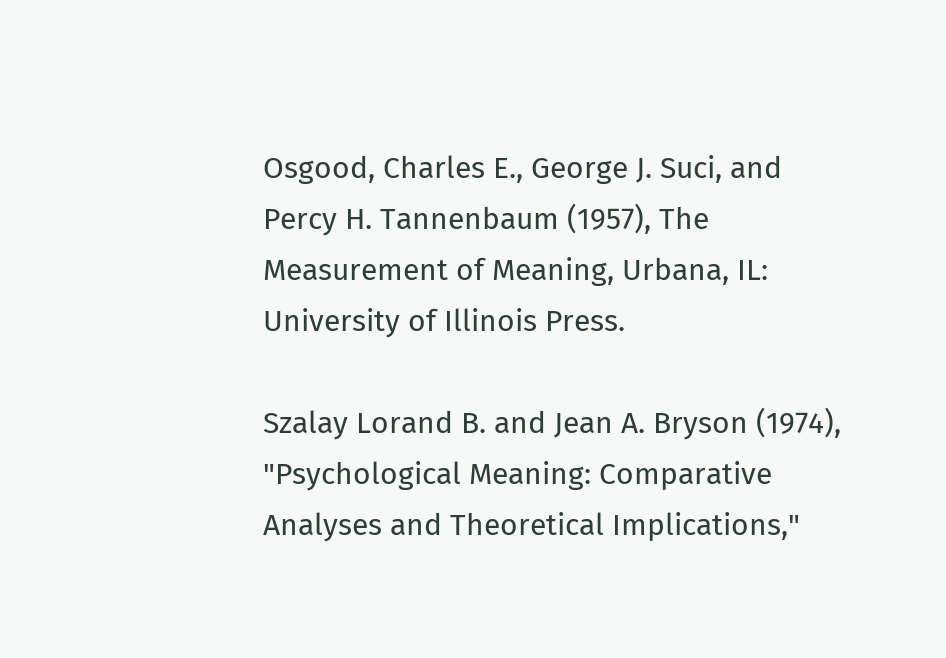Osgood, Charles E., George J. Suci, and Percy H. Tannenbaum (1957), The Measurement of Meaning, Urbana, IL: University of Illinois Press.

Szalay Lorand B. and Jean A. Bryson (1974), "Psychological Meaning: Comparative Analyses and Theoretical Implications,"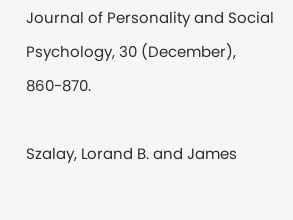Journal of Personality and Social Psychology, 30 (December), 860-870.

Szalay, Lorand B. and James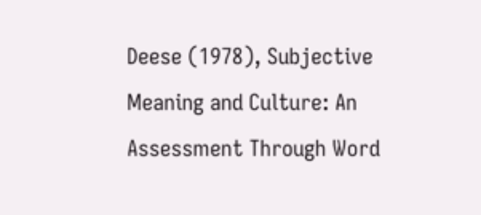Deese (1978), Subjective Meaning and Culture: An Assessment Through Word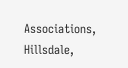Associations, Hillsdale,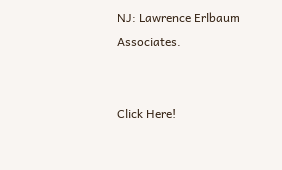NJ: Lawrence Erlbaum Associates.


Click Here!